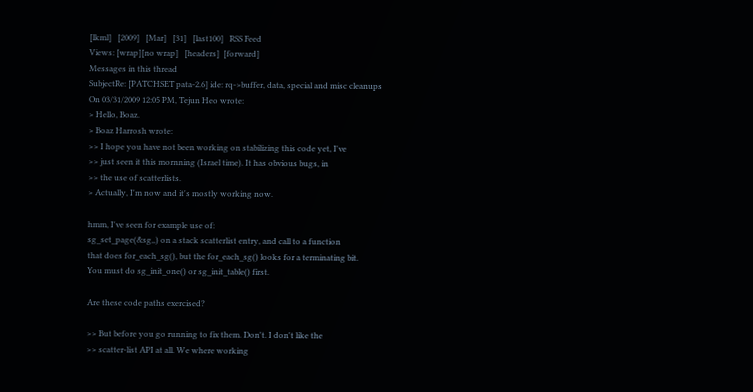[lkml]   [2009]   [Mar]   [31]   [last100]   RSS Feed
Views: [wrap][no wrap]   [headers]  [forward]
Messages in this thread
SubjectRe: [PATCHSET pata-2.6] ide: rq->buffer, data, special and misc cleanups
On 03/31/2009 12:05 PM, Tejun Heo wrote:
> Hello, Boaz.
> Boaz Harrosh wrote:
>> I hope you have not been working on stabilizing this code yet, I've
>> just seen it this mornning (Israel time). It has obvious bugs, in
>> the use of scatterlists.
> Actually, I'm now and it's mostly working now.

hmm, I've seen for example use of:
sg_set_page(&sg,,) on a stack scatterlist entry, and call to a function
that does for_each_sg(), but the for_each_sg() looks for a terminating bit.
You must do sg_init_one() or sg_init_table() first.

Are these code paths exercised?

>> But before you go running to fix them. Don't. I don't like the
>> scatter-list API at all. We where working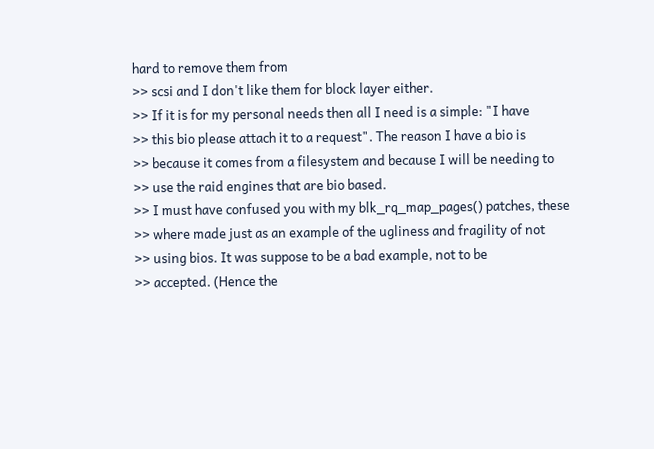hard to remove them from
>> scsi and I don't like them for block layer either.
>> If it is for my personal needs then all I need is a simple: "I have
>> this bio please attach it to a request". The reason I have a bio is
>> because it comes from a filesystem and because I will be needing to
>> use the raid engines that are bio based.
>> I must have confused you with my blk_rq_map_pages() patches, these
>> where made just as an example of the ugliness and fragility of not
>> using bios. It was suppose to be a bad example, not to be
>> accepted. (Hence the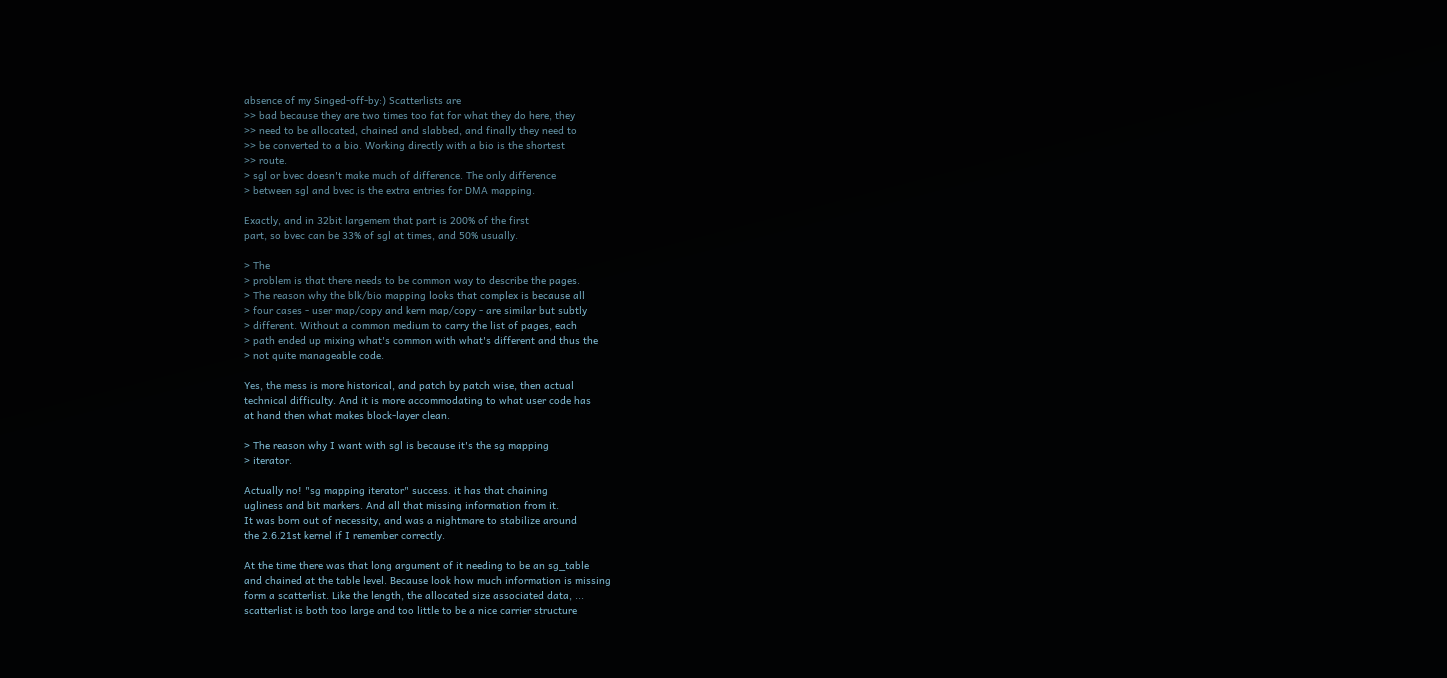absence of my Singed-off-by:) Scatterlists are
>> bad because they are two times too fat for what they do here, they
>> need to be allocated, chained and slabbed, and finally they need to
>> be converted to a bio. Working directly with a bio is the shortest
>> route.
> sgl or bvec doesn't make much of difference. The only difference
> between sgl and bvec is the extra entries for DMA mapping.

Exactly, and in 32bit largemem that part is 200% of the first
part, so bvec can be 33% of sgl at times, and 50% usually.

> The
> problem is that there needs to be common way to describe the pages.
> The reason why the blk/bio mapping looks that complex is because all
> four cases - user map/copy and kern map/copy - are similar but subtly
> different. Without a common medium to carry the list of pages, each
> path ended up mixing what's common with what's different and thus the
> not quite manageable code.

Yes, the mess is more historical, and patch by patch wise, then actual
technical difficulty. And it is more accommodating to what user code has
at hand then what makes block-layer clean.

> The reason why I want with sgl is because it's the sg mapping
> iterator.

Actually no! "sg mapping iterator" success. it has that chaining
ugliness and bit markers. And all that missing information from it.
It was born out of necessity, and was a nightmare to stabilize around
the 2.6.21st kernel if I remember correctly.

At the time there was that long argument of it needing to be an sg_table
and chained at the table level. Because look how much information is missing
form a scatterlist. Like the length, the allocated size associated data, ...
scatterlist is both too large and too little to be a nice carrier structure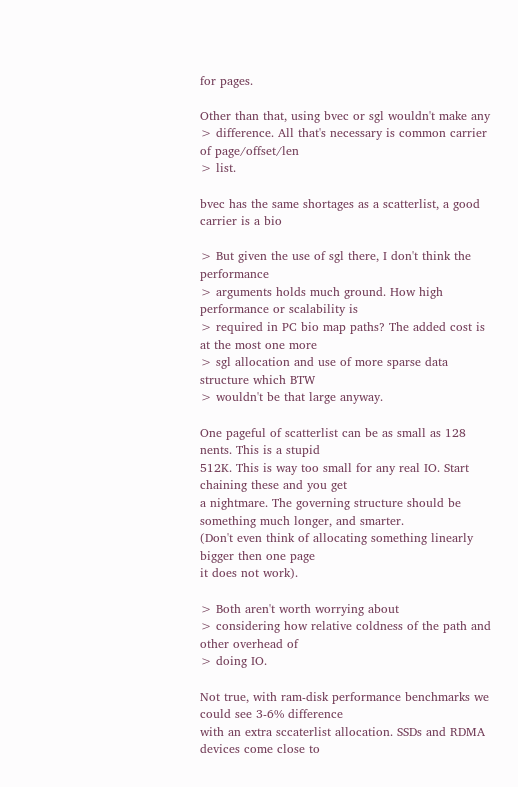for pages.

Other than that, using bvec or sgl wouldn't make any
> difference. All that's necessary is common carrier of page/offset/len
> list.

bvec has the same shortages as a scatterlist, a good carrier is a bio

> But given the use of sgl there, I don't think the performance
> arguments holds much ground. How high performance or scalability is
> required in PC bio map paths? The added cost is at the most one more
> sgl allocation and use of more sparse data structure which BTW
> wouldn't be that large anyway.

One pageful of scatterlist can be as small as 128 nents. This is a stupid
512K. This is way too small for any real IO. Start chaining these and you get
a nightmare. The governing structure should be something much longer, and smarter.
(Don't even think of allocating something linearly bigger then one page
it does not work).

> Both aren't worth worrying about
> considering how relative coldness of the path and other overhead of
> doing IO.

Not true, with ram-disk performance benchmarks we could see 3-6% difference
with an extra sccaterlist allocation. SSDs and RDMA devices come close to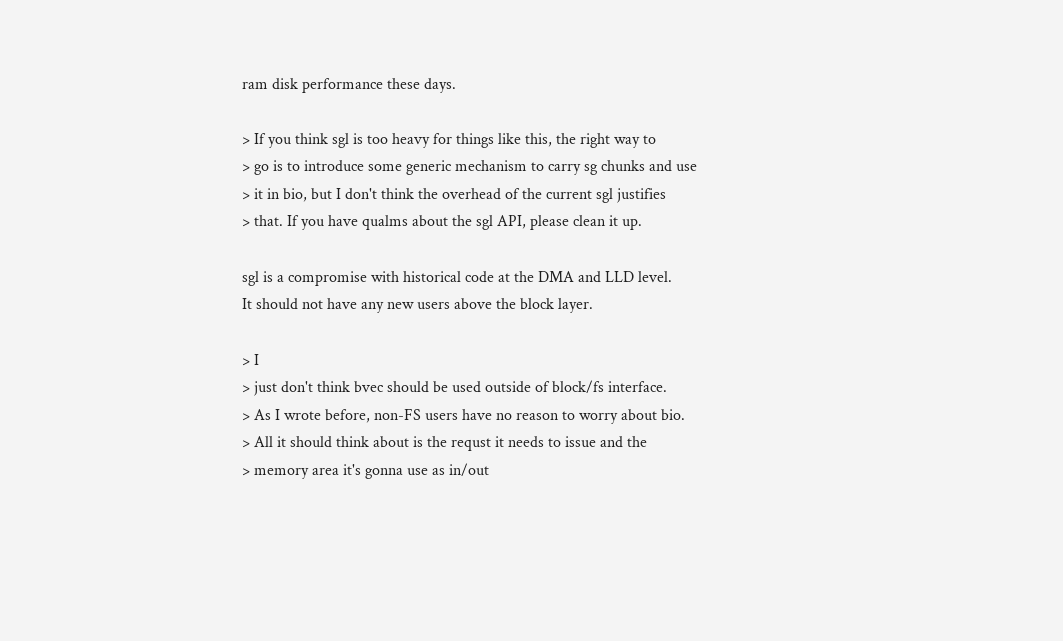ram disk performance these days.

> If you think sgl is too heavy for things like this, the right way to
> go is to introduce some generic mechanism to carry sg chunks and use
> it in bio, but I don't think the overhead of the current sgl justifies
> that. If you have qualms about the sgl API, please clean it up.

sgl is a compromise with historical code at the DMA and LLD level.
It should not have any new users above the block layer.

> I
> just don't think bvec should be used outside of block/fs interface.
> As I wrote before, non-FS users have no reason to worry about bio.
> All it should think about is the requst it needs to issue and the
> memory area it's gonna use as in/out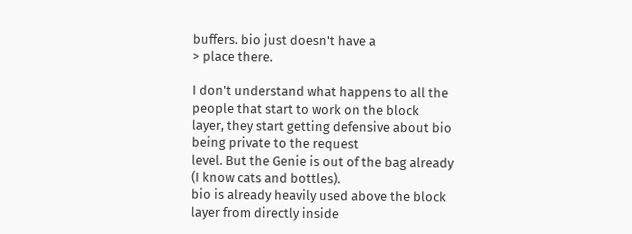buffers. bio just doesn't have a
> place there.

I don't understand what happens to all the people that start to work on the block
layer, they start getting defensive about bio being private to the request
level. But the Genie is out of the bag already (I know cats and bottles).
bio is already heavily used above the block layer from directly inside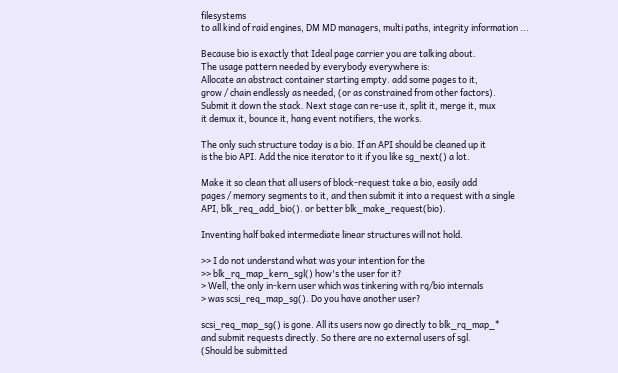filesystems
to all kind of raid engines, DM MD managers, multi paths, integrity information ...

Because bio is exactly that Ideal page carrier you are talking about.
The usage pattern needed by everybody everywhere is:
Allocate an abstract container starting empty. add some pages to it,
grow / chain endlessly as needed, (or as constrained from other factors).
Submit it down the stack. Next stage can re-use it, split it, merge it, mux
it demux it, bounce it, hang event notifiers, the works.

The only such structure today is a bio. If an API should be cleaned up it
is the bio API. Add the nice iterator to it if you like sg_next() a lot.

Make it so clean that all users of block-request take a bio, easily add
pages / memory segments to it, and then submit it into a request with a single
API, blk_req_add_bio(). or better blk_make_request(bio).

Inventing half baked intermediate linear structures will not hold.

>> I do not understand what was your intention for the
>> blk_rq_map_kern_sgl() how's the user for it?
> Well, the only in-kern user which was tinkering with rq/bio internals
> was scsi_req_map_sg(). Do you have another user?

scsi_req_map_sg() is gone. All its users now go directly to blk_rq_map_*
and submit requests directly. So there are no external users of sgl.
(Should be submitted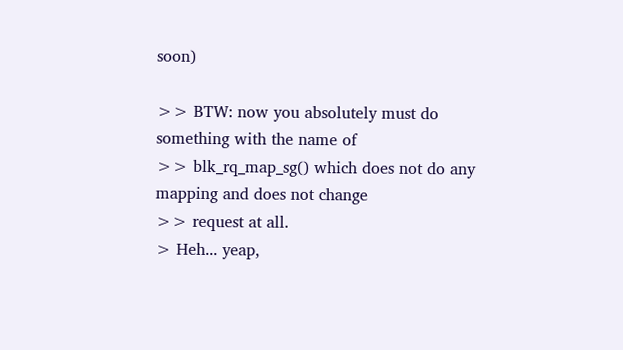soon)

>> BTW: now you absolutely must do something with the name of
>> blk_rq_map_sg() which does not do any mapping and does not change
>> request at all.
> Heh... yeap,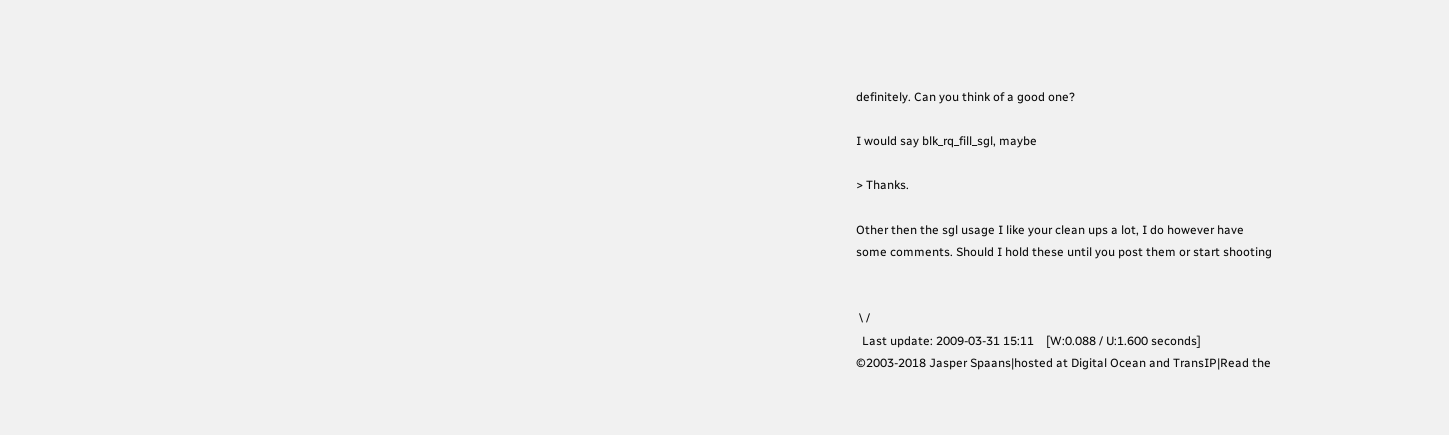definitely. Can you think of a good one?

I would say blk_rq_fill_sgl, maybe

> Thanks.

Other then the sgl usage I like your clean ups a lot, I do however have
some comments. Should I hold these until you post them or start shooting


 \ /
  Last update: 2009-03-31 15:11    [W:0.088 / U:1.600 seconds]
©2003-2018 Jasper Spaans|hosted at Digital Ocean and TransIP|Read the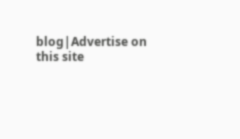blog|Advertise on this site